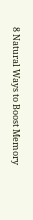8 Natural Ways to Boost Memory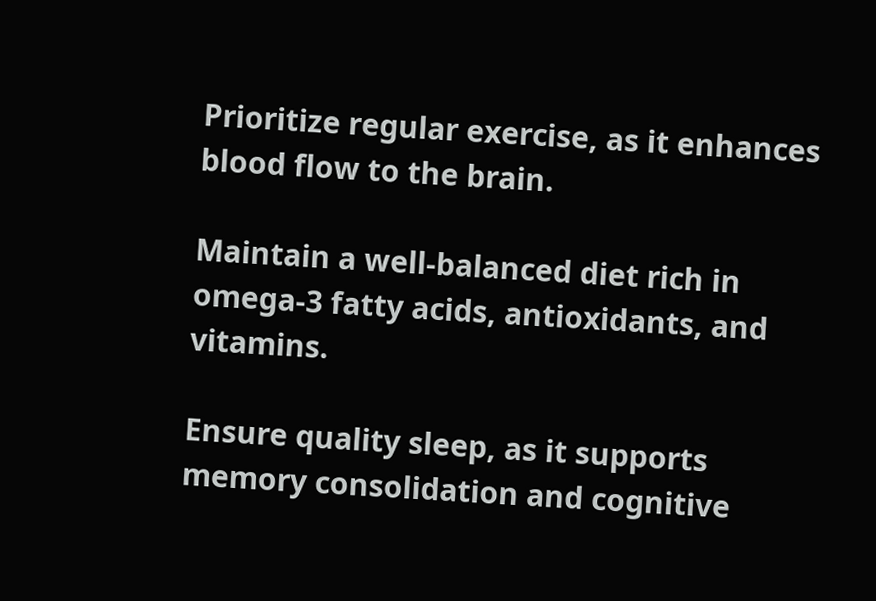Prioritize regular exercise, as it enhances blood flow to the brain.

Maintain a well-balanced diet rich in omega-3 fatty acids, antioxidants, and vitamins.

Ensure quality sleep, as it supports memory consolidation and cognitive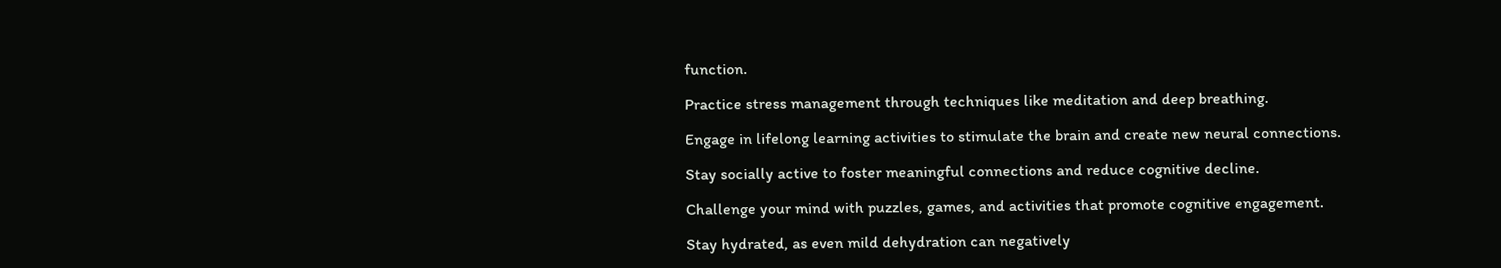function.

Practice stress management through techniques like meditation and deep breathing.

Engage in lifelong learning activities to stimulate the brain and create new neural connections.

Stay socially active to foster meaningful connections and reduce cognitive decline.

Challenge your mind with puzzles, games, and activities that promote cognitive engagement.

Stay hydrated, as even mild dehydration can negatively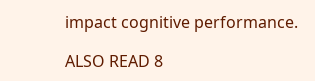impact cognitive performance.

ALSO READ 8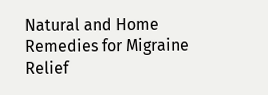Natural and Home Remedies for Migraine Relief